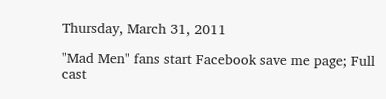Thursday, March 31, 2011

"Mad Men" fans start Facebook save me page; Full cast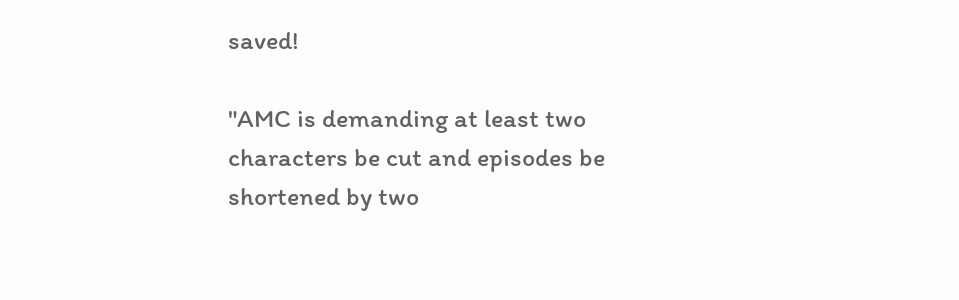saved!

"AMC is demanding at least two characters be cut and episodes be shortened by two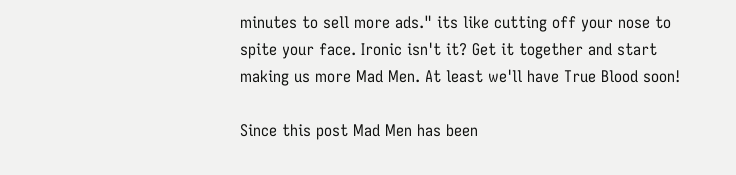minutes to sell more ads." its like cutting off your nose to spite your face. Ironic isn't it? Get it together and start making us more Mad Men. At least we'll have True Blood soon!

Since this post Mad Men has been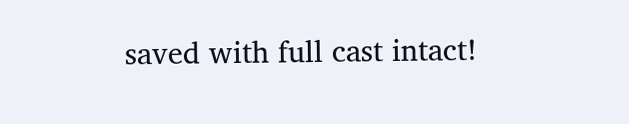saved with full cast intact!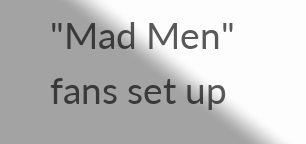"Mad Men" fans set up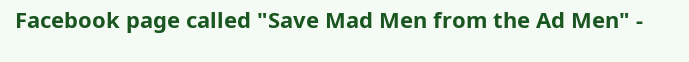Facebook page called "Save Mad Men from the Ad Men" -